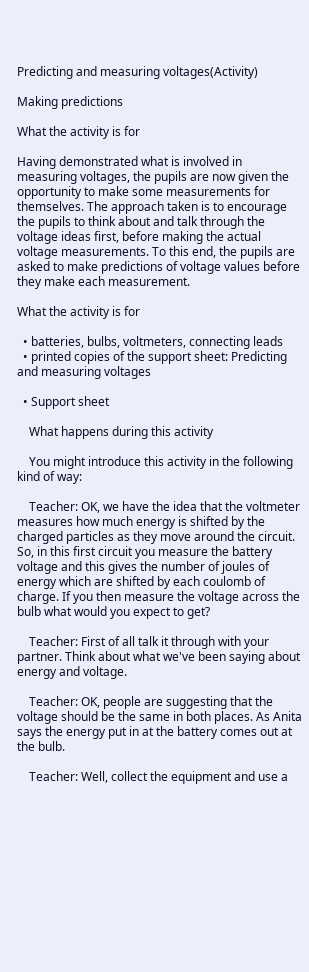Predicting and measuring voltages(Activity)

Making predictions

What the activity is for

Having demonstrated what is involved in measuring voltages, the pupils are now given the opportunity to make some measurements for themselves. The approach taken is to encourage the pupils to think about and talk through the voltage ideas first, before making the actual voltage measurements. To this end, the pupils are asked to make predictions of voltage values before they make each measurement.

What the activity is for

  • batteries, bulbs, voltmeters, connecting leads
  • printed copies of the support sheet: Predicting and measuring voltages

  • Support sheet

    What happens during this activity

    You might introduce this activity in the following kind of way:

    Teacher: OK, we have the idea that the voltmeter measures how much energy is shifted by the charged particles as they move around the circuit. So, in this first circuit you measure the battery voltage and this gives the number of joules of energy which are shifted by each coulomb of charge. If you then measure the voltage across the bulb what would you expect to get?

    Teacher: First of all talk it through with your partner. Think about what we've been saying about energy and voltage.

    Teacher: OK, people are suggesting that the voltage should be the same in both places. As Anita says the energy put in at the battery comes out at the bulb.

    Teacher: Well, collect the equipment and use a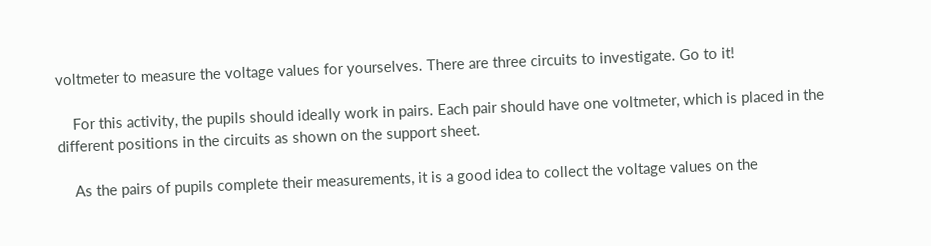voltmeter to measure the voltage values for yourselves. There are three circuits to investigate. Go to it!

    For this activity, the pupils should ideally work in pairs. Each pair should have one voltmeter, which is placed in the different positions in the circuits as shown on the support sheet.

    As the pairs of pupils complete their measurements, it is a good idea to collect the voltage values on the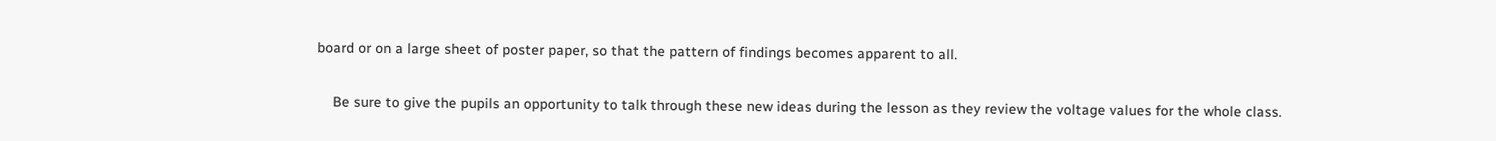board or on a large sheet of poster paper, so that the pattern of findings becomes apparent to all.

    Be sure to give the pupils an opportunity to talk through these new ideas during the lesson as they review the voltage values for the whole class.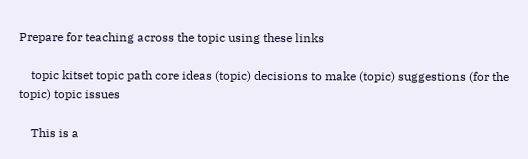Prepare for teaching across the topic using these links

    topic kitset topic path core ideas (topic) decisions to make (topic) suggestions (for the topic) topic issues

    This is a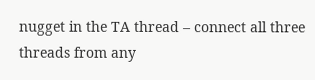nugget in the TA thread – connect all three threads from any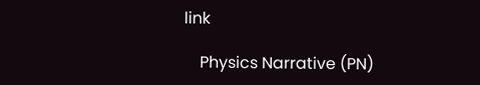link

    Physics Narrative (PN)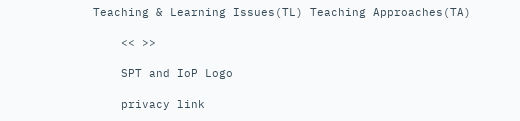Teaching & Learning Issues(TL) Teaching Approaches(TA)

    << >>

    SPT and IoP Logo

    privacy link